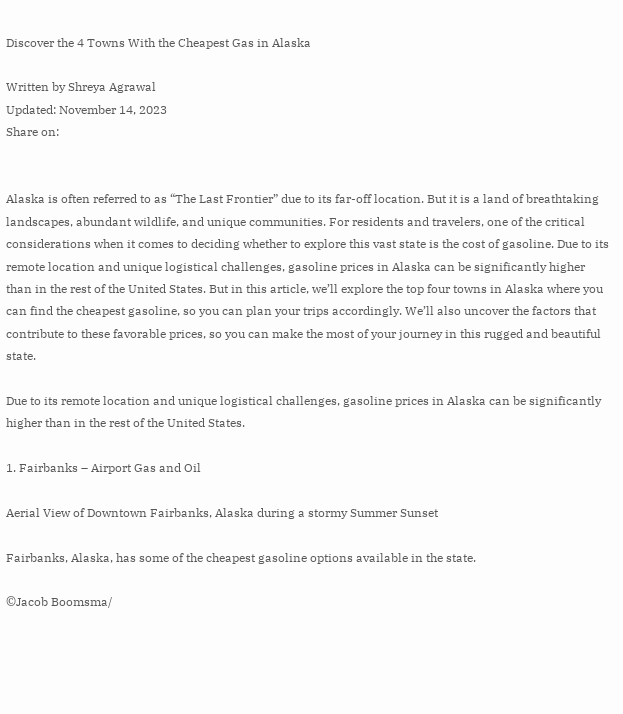Discover the 4 Towns With the Cheapest Gas in Alaska

Written by Shreya Agrawal
Updated: November 14, 2023
Share on:


Alaska is often referred to as “The Last Frontier” due to its far-off location. But it is a land of breathtaking landscapes, abundant wildlife, and unique communities. For residents and travelers, one of the critical considerations when it comes to deciding whether to explore this vast state is the cost of gasoline. Due to its remote location and unique logistical challenges, gasoline prices in Alaska can be significantly higher than in the rest of the United States. But in this article, we’ll explore the top four towns in Alaska where you can find the cheapest gasoline, so you can plan your trips accordingly. We’ll also uncover the factors that contribute to these favorable prices, so you can make the most of your journey in this rugged and beautiful state.

Due to its remote location and unique logistical challenges, gasoline prices in Alaska can be significantly higher than in the rest of the United States.

1. Fairbanks – Airport Gas and Oil

Aerial View of Downtown Fairbanks, Alaska during a stormy Summer Sunset

Fairbanks, Alaska, has some of the cheapest gasoline options available in the state.

©Jacob Boomsma/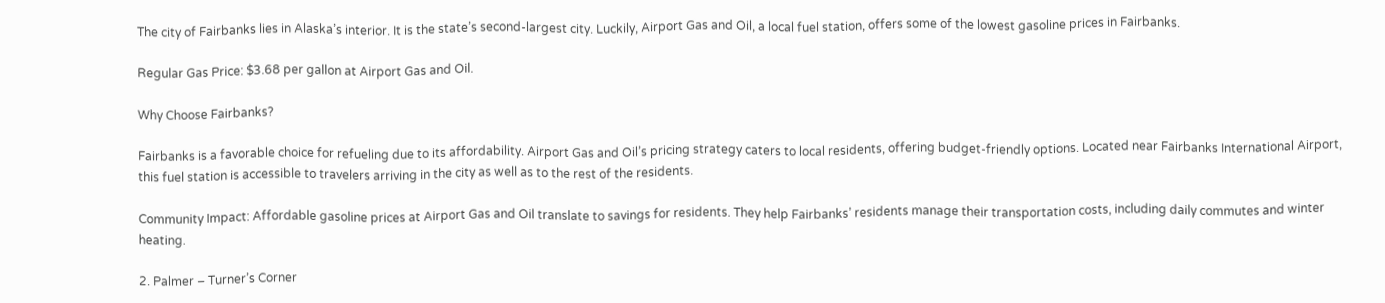The city of Fairbanks lies in Alaska’s interior. It is the state’s second-largest city. Luckily, Airport Gas and Oil, a local fuel station, offers some of the lowest gasoline prices in Fairbanks.

Regular Gas Price: $3.68 per gallon at Airport Gas and Oil.

Why Choose Fairbanks?

Fairbanks is a favorable choice for refueling due to its affordability. Airport Gas and Oil’s pricing strategy caters to local residents, offering budget-friendly options. Located near Fairbanks International Airport, this fuel station is accessible to travelers arriving in the city as well as to the rest of the residents.

Community Impact: Affordable gasoline prices at Airport Gas and Oil translate to savings for residents. They help Fairbanks’ residents manage their transportation costs, including daily commutes and winter heating.

2. Palmer – Turner’s Corner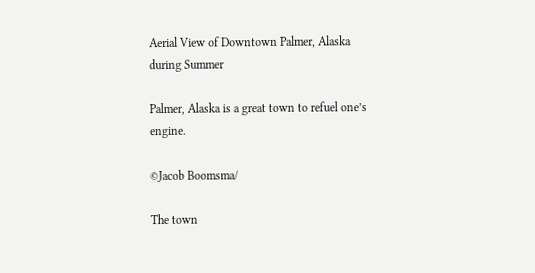Aerial View of Downtown Palmer, Alaska during Summer

Palmer, Alaska is a great town to refuel one’s engine.

©Jacob Boomsma/

The town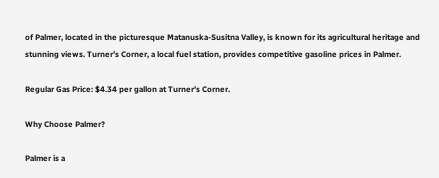of Palmer, located in the picturesque Matanuska-Susitna Valley, is known for its agricultural heritage and stunning views. Turner’s Corner, a local fuel station, provides competitive gasoline prices in Palmer.

Regular Gas Price: $4.34 per gallon at Turner’s Corner.

Why Choose Palmer?

Palmer is a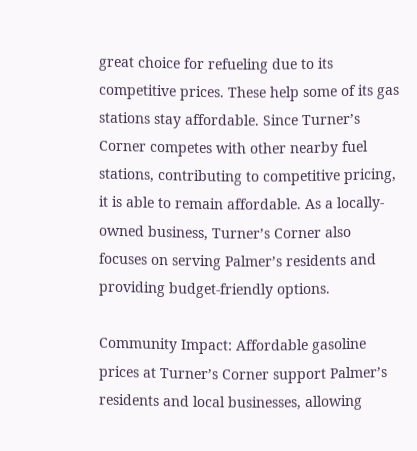great choice for refueling due to its competitive prices. These help some of its gas stations stay affordable. Since Turner’s Corner competes with other nearby fuel stations, contributing to competitive pricing, it is able to remain affordable. As a locally-owned business, Turner’s Corner also focuses on serving Palmer’s residents and providing budget-friendly options.

Community Impact: Affordable gasoline prices at Turner’s Corner support Palmer’s residents and local businesses, allowing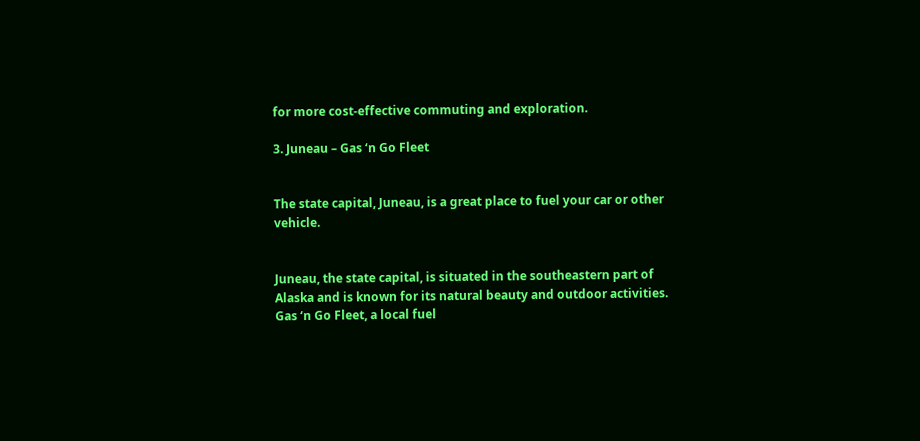for more cost-effective commuting and exploration.

3. Juneau – Gas ‘n Go Fleet


The state capital, Juneau, is a great place to fuel your car or other vehicle.


Juneau, the state capital, is situated in the southeastern part of Alaska and is known for its natural beauty and outdoor activities. Gas ‘n Go Fleet, a local fuel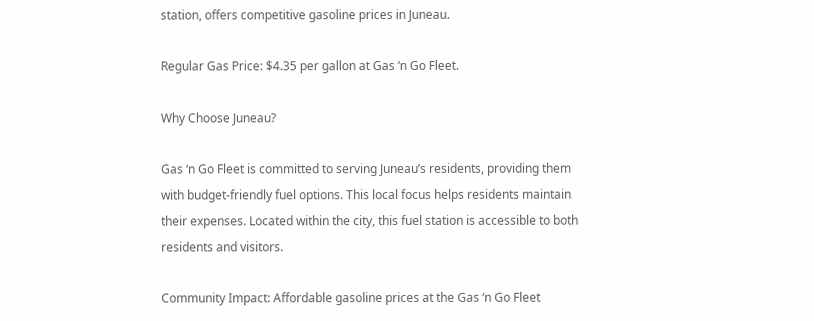station, offers competitive gasoline prices in Juneau.

Regular Gas Price: $4.35 per gallon at Gas ‘n Go Fleet.

Why Choose Juneau?

Gas ‘n Go Fleet is committed to serving Juneau’s residents, providing them with budget-friendly fuel options. This local focus helps residents maintain their expenses. Located within the city, this fuel station is accessible to both residents and visitors.

Community Impact: Affordable gasoline prices at the Gas ‘n Go Fleet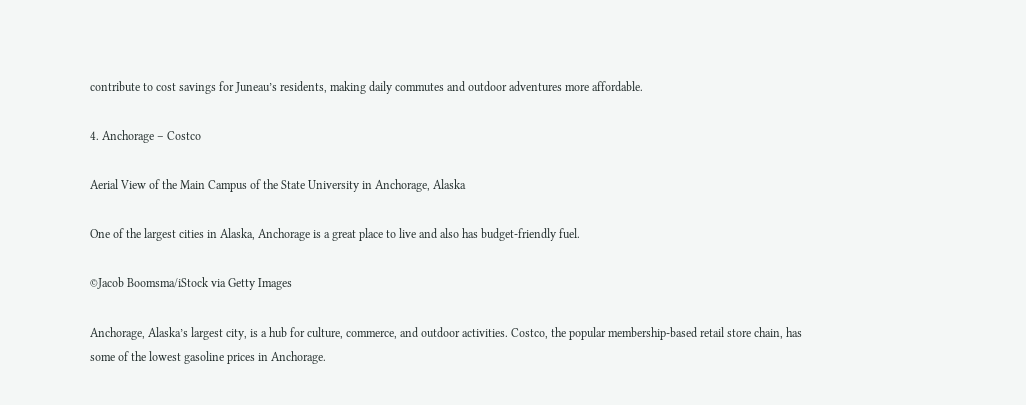contribute to cost savings for Juneau’s residents, making daily commutes and outdoor adventures more affordable.

4. Anchorage – Costco

Aerial View of the Main Campus of the State University in Anchorage, Alaska

One of the largest cities in Alaska, Anchorage is a great place to live and also has budget-friendly fuel.

©Jacob Boomsma/iStock via Getty Images

Anchorage, Alaska’s largest city, is a hub for culture, commerce, and outdoor activities. Costco, the popular membership-based retail store chain, has some of the lowest gasoline prices in Anchorage.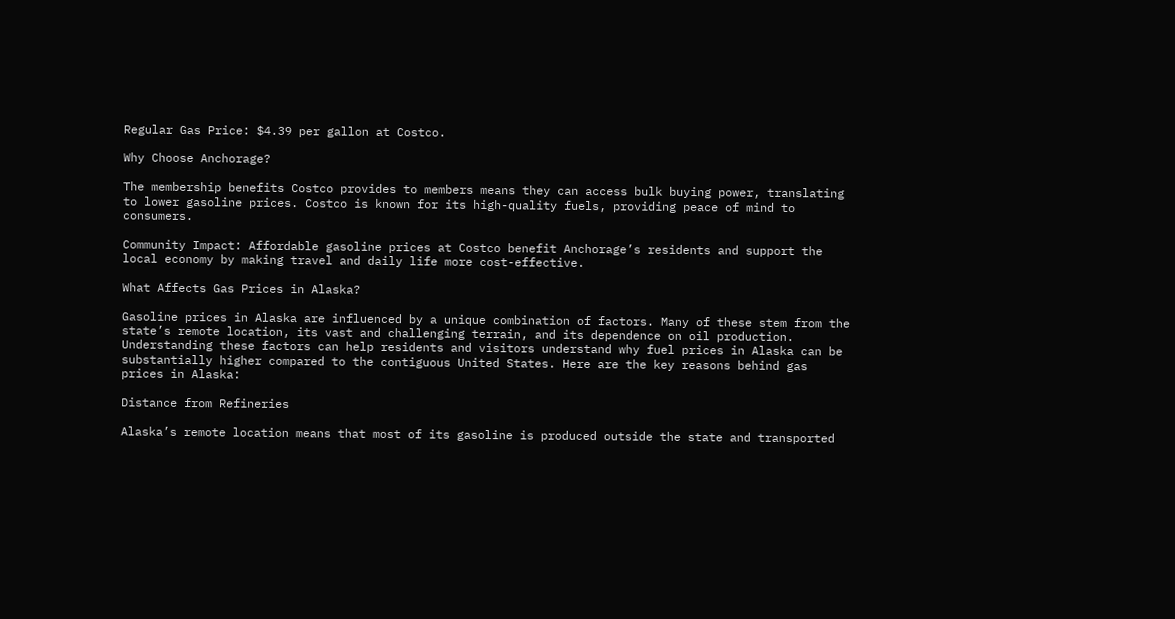Regular Gas Price: $4.39 per gallon at Costco.

Why Choose Anchorage?

The membership benefits Costco provides to members means they can access bulk buying power, translating to lower gasoline prices. Costco is known for its high-quality fuels, providing peace of mind to consumers.

Community Impact: Affordable gasoline prices at Costco benefit Anchorage’s residents and support the local economy by making travel and daily life more cost-effective.

What Affects Gas Prices in Alaska?

Gasoline prices in Alaska are influenced by a unique combination of factors. Many of these stem from the state’s remote location, its vast and challenging terrain, and its dependence on oil production. Understanding these factors can help residents and visitors understand why fuel prices in Alaska can be substantially higher compared to the contiguous United States. Here are the key reasons behind gas prices in Alaska:

Distance from Refineries

Alaska’s remote location means that most of its gasoline is produced outside the state and transported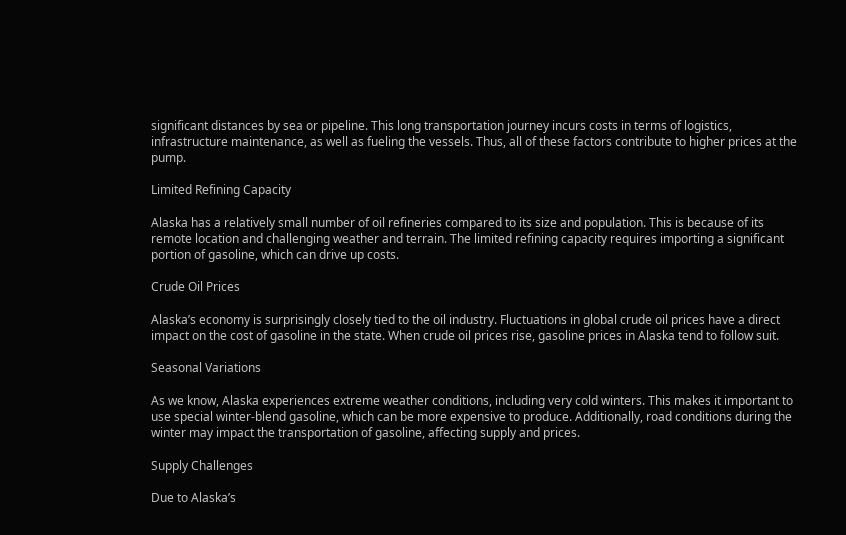significant distances by sea or pipeline. This long transportation journey incurs costs in terms of logistics, infrastructure maintenance, as well as fueling the vessels. Thus, all of these factors contribute to higher prices at the pump.

Limited Refining Capacity

Alaska has a relatively small number of oil refineries compared to its size and population. This is because of its remote location and challenging weather and terrain. The limited refining capacity requires importing a significant portion of gasoline, which can drive up costs.

Crude Oil Prices

Alaska’s economy is surprisingly closely tied to the oil industry. Fluctuations in global crude oil prices have a direct impact on the cost of gasoline in the state. When crude oil prices rise, gasoline prices in Alaska tend to follow suit.

Seasonal Variations

As we know, Alaska experiences extreme weather conditions, including very cold winters. This makes it important to use special winter-blend gasoline, which can be more expensive to produce. Additionally, road conditions during the winter may impact the transportation of gasoline, affecting supply and prices.

Supply Challenges

Due to Alaska’s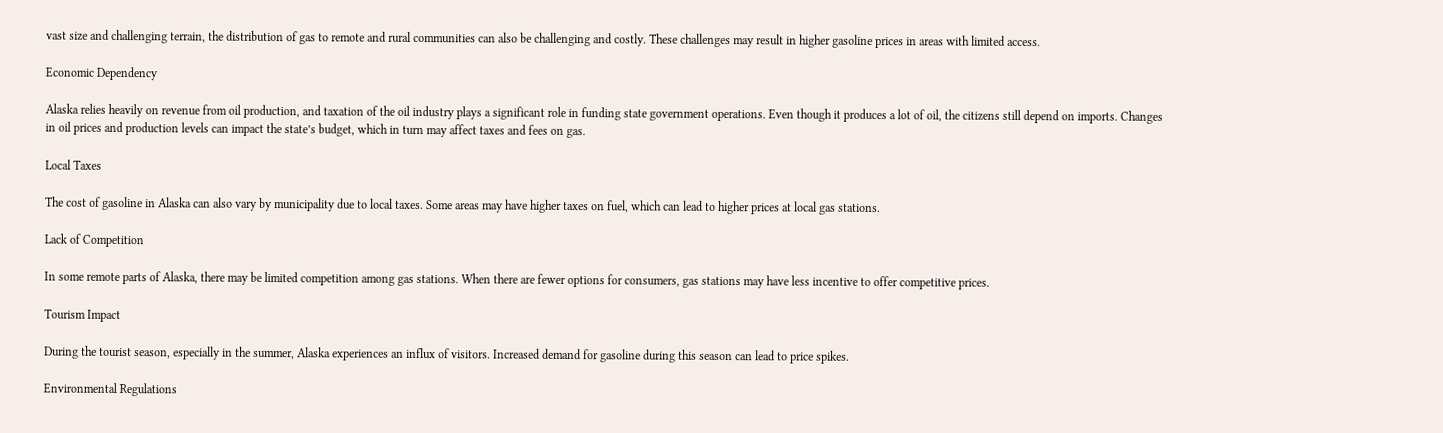vast size and challenging terrain, the distribution of gas to remote and rural communities can also be challenging and costly. These challenges may result in higher gasoline prices in areas with limited access.

Economic Dependency

Alaska relies heavily on revenue from oil production, and taxation of the oil industry plays a significant role in funding state government operations. Even though it produces a lot of oil, the citizens still depend on imports. Changes in oil prices and production levels can impact the state’s budget, which in turn may affect taxes and fees on gas.

Local Taxes

The cost of gasoline in Alaska can also vary by municipality due to local taxes. Some areas may have higher taxes on fuel, which can lead to higher prices at local gas stations.

Lack of Competition

In some remote parts of Alaska, there may be limited competition among gas stations. When there are fewer options for consumers, gas stations may have less incentive to offer competitive prices.

Tourism Impact

During the tourist season, especially in the summer, Alaska experiences an influx of visitors. Increased demand for gasoline during this season can lead to price spikes.

Environmental Regulations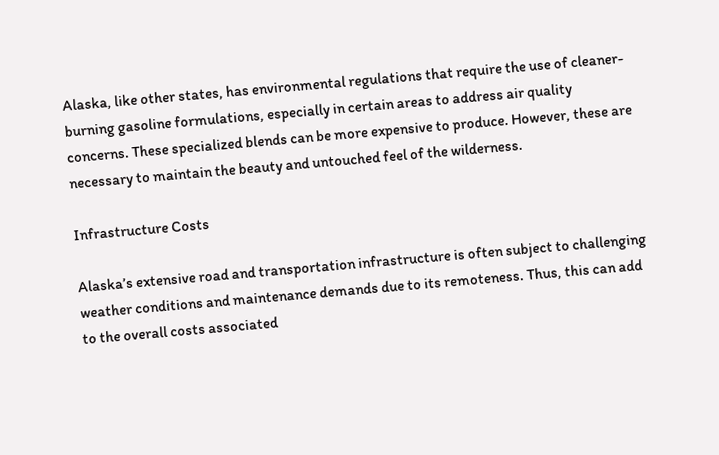Alaska, like other states, has environmental regulations that require the use of cleaner-burning gasoline formulations, especially in certain areas to address air quality concerns. These specialized blends can be more expensive to produce. However, these are necessary to maintain the beauty and untouched feel of the wilderness.

Infrastructure Costs

Alaska’s extensive road and transportation infrastructure is often subject to challenging weather conditions and maintenance demands due to its remoteness. Thus, this can add to the overall costs associated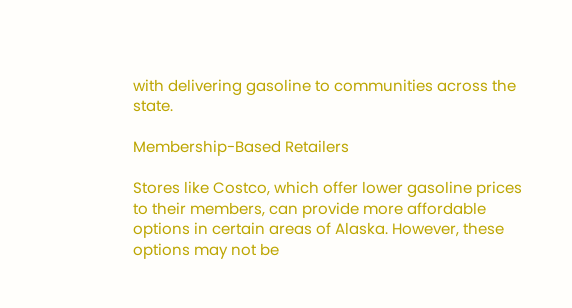with delivering gasoline to communities across the state.

Membership-Based Retailers

Stores like Costco, which offer lower gasoline prices to their members, can provide more affordable options in certain areas of Alaska. However, these options may not be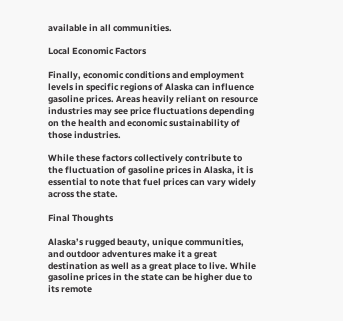available in all communities.

Local Economic Factors

Finally, economic conditions and employment levels in specific regions of Alaska can influence gasoline prices. Areas heavily reliant on resource industries may see price fluctuations depending on the health and economic sustainability of those industries.

While these factors collectively contribute to the fluctuation of gasoline prices in Alaska, it is essential to note that fuel prices can vary widely across the state.

Final Thoughts

Alaska’s rugged beauty, unique communities, and outdoor adventures make it a great destination as well as a great place to live. While gasoline prices in the state can be higher due to its remote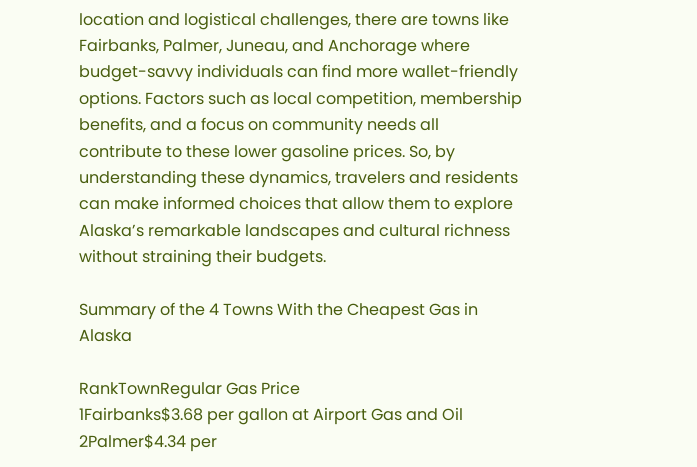location and logistical challenges, there are towns like Fairbanks, Palmer, Juneau, and Anchorage where budget-savvy individuals can find more wallet-friendly options. Factors such as local competition, membership benefits, and a focus on community needs all contribute to these lower gasoline prices. So, by understanding these dynamics, travelers and residents can make informed choices that allow them to explore Alaska’s remarkable landscapes and cultural richness without straining their budgets.

Summary of the 4 Towns With the Cheapest Gas in Alaska

RankTownRegular Gas Price
1Fairbanks$3.68 per gallon at Airport Gas and Oil
2Palmer$4.34 per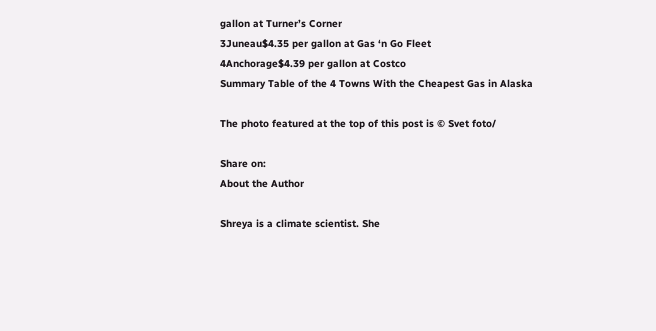gallon at Turner’s Corner
3Juneau$4.35 per gallon at Gas ‘n Go Fleet
4Anchorage$4.39 per gallon at Costco
Summary Table of the 4 Towns With the Cheapest Gas in Alaska

The photo featured at the top of this post is © Svet foto/

Share on:
About the Author

Shreya is a climate scientist. She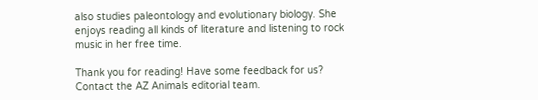also studies paleontology and evolutionary biology. She enjoys reading all kinds of literature and listening to rock music in her free time.

Thank you for reading! Have some feedback for us? Contact the AZ Animals editorial team.